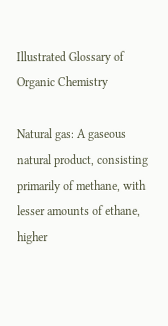Illustrated Glossary of Organic Chemistry

Natural gas: A gaseous natural product, consisting primarily of methane, with lesser amounts of ethane, higher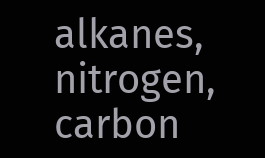alkanes, nitrogen, carbon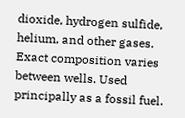dioxide, hydrogen sulfide, helium, and other gases. Exact composition varies between wells. Used principally as a fossil fuel.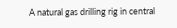A natural gas drilling rig in central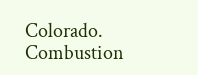Colorado.
Combustion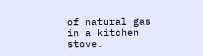of natural gas in a kitchen stove.